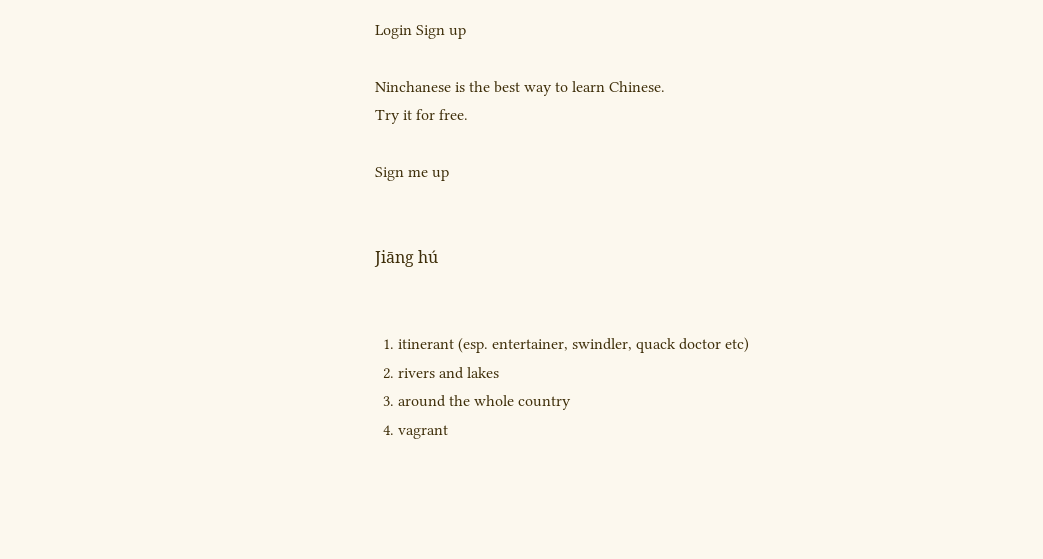Login Sign up

Ninchanese is the best way to learn Chinese.
Try it for free.

Sign me up


Jiāng hú


  1. itinerant (esp. entertainer, swindler, quack doctor etc)
  2. rivers and lakes
  3. around the whole country
  4. vagrant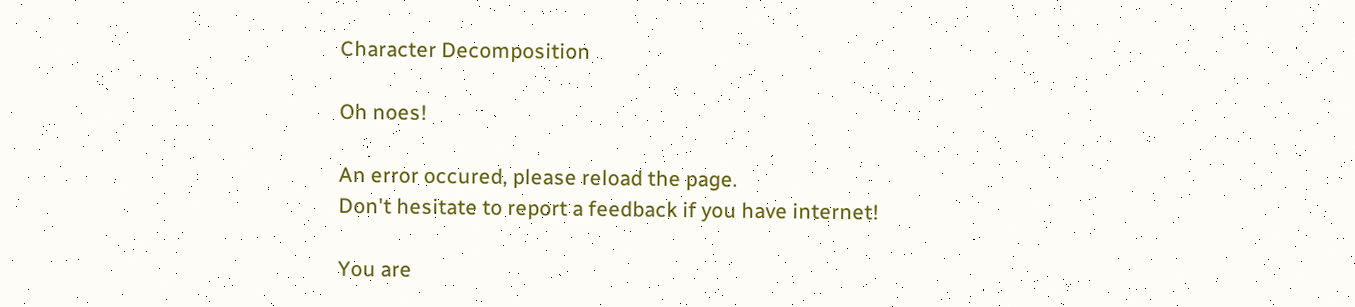Character Decomposition

Oh noes!

An error occured, please reload the page.
Don't hesitate to report a feedback if you have internet!

You are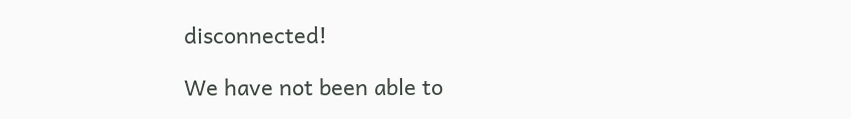disconnected!

We have not been able to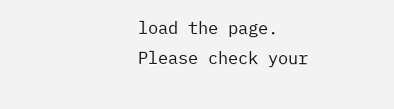load the page.
Please check your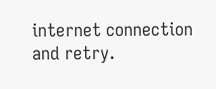internet connection and retry.